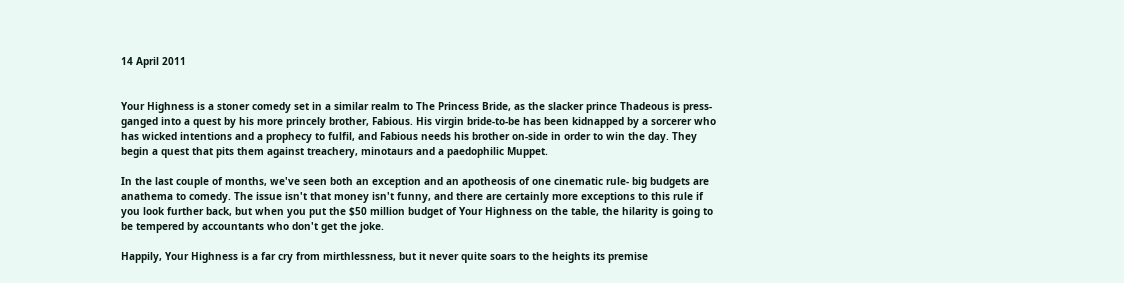14 April 2011


Your Highness is a stoner comedy set in a similar realm to The Princess Bride, as the slacker prince Thadeous is press-ganged into a quest by his more princely brother, Fabious. His virgin bride-to-be has been kidnapped by a sorcerer who has wicked intentions and a prophecy to fulfil, and Fabious needs his brother on-side in order to win the day. They begin a quest that pits them against treachery, minotaurs and a paedophilic Muppet.

In the last couple of months, we've seen both an exception and an apotheosis of one cinematic rule- big budgets are anathema to comedy. The issue isn't that money isn't funny, and there are certainly more exceptions to this rule if you look further back, but when you put the $50 million budget of Your Highness on the table, the hilarity is going to be tempered by accountants who don't get the joke.

Happily, Your Highness is a far cry from mirthlessness, but it never quite soars to the heights its premise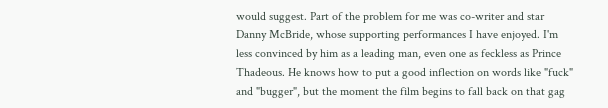would suggest. Part of the problem for me was co-writer and star Danny McBride, whose supporting performances I have enjoyed. I'm less convinced by him as a leading man, even one as feckless as Prince Thadeous. He knows how to put a good inflection on words like "fuck" and "bugger", but the moment the film begins to fall back on that gag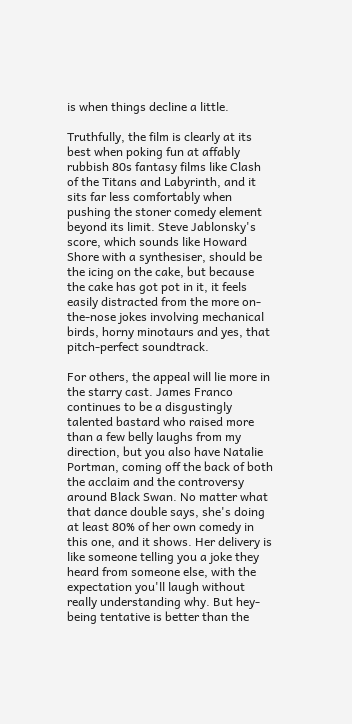is when things decline a little.

Truthfully, the film is clearly at its best when poking fun at affably rubbish 80s fantasy films like Clash of the Titans and Labyrinth, and it sits far less comfortably when pushing the stoner comedy element beyond its limit. Steve Jablonsky's score, which sounds like Howard Shore with a synthesiser, should be the icing on the cake, but because the cake has got pot in it, it feels easily distracted from the more on-the-nose jokes involving mechanical birds, horny minotaurs and yes, that pitch-perfect soundtrack.

For others, the appeal will lie more in the starry cast. James Franco continues to be a disgustingly talented bastard who raised more than a few belly laughs from my direction, but you also have Natalie Portman, coming off the back of both the acclaim and the controversy around Black Swan. No matter what that dance double says, she's doing at least 80% of her own comedy in this one, and it shows. Her delivery is like someone telling you a joke they heard from someone else, with the expectation you'll laugh without really understanding why. But hey- being tentative is better than the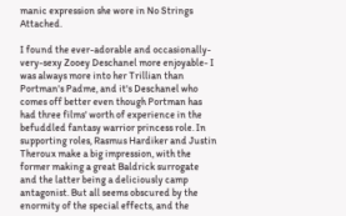manic expression she wore in No Strings Attached.

I found the ever-adorable and occasionally-very-sexy Zooey Deschanel more enjoyable- I was always more into her Trillian than Portman's Padme, and it's Deschanel who comes off better even though Portman has had three films' worth of experience in the befuddled fantasy warrior princess role. In supporting roles, Rasmus Hardiker and Justin Theroux make a big impression, with the former making a great Baldrick surrogate and the latter being a deliciously camp antagonist. But all seems obscured by the enormity of the special effects, and the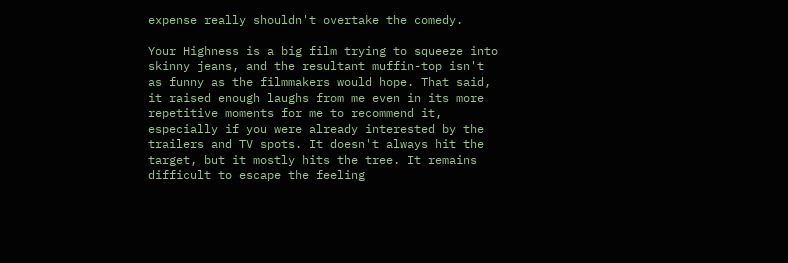expense really shouldn't overtake the comedy.

Your Highness is a big film trying to squeeze into skinny jeans, and the resultant muffin-top isn't as funny as the filmmakers would hope. That said, it raised enough laughs from me even in its more repetitive moments for me to recommend it, especially if you were already interested by the trailers and TV spots. It doesn't always hit the target, but it mostly hits the tree. It remains difficult to escape the feeling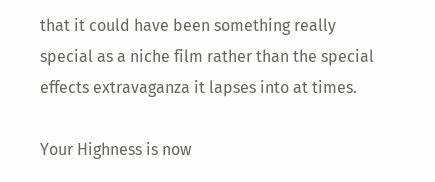that it could have been something really special as a niche film rather than the special effects extravaganza it lapses into at times.

Your Highness is now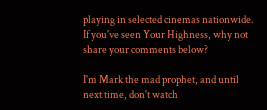playing in selected cinemas nationwide.
If you've seen Your Highness, why not share your comments below?

I'm Mark the mad prophet, and until next time, don't watch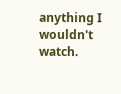anything I wouldn't watch.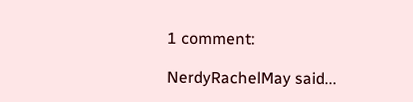1 comment:

NerdyRachelMay said...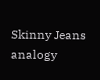Skinny Jeans analogy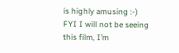is highly amusing :-)
FYI I will not be seeing this film, I’m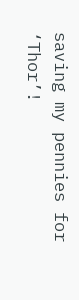saving my pennies for ‘Thor’!